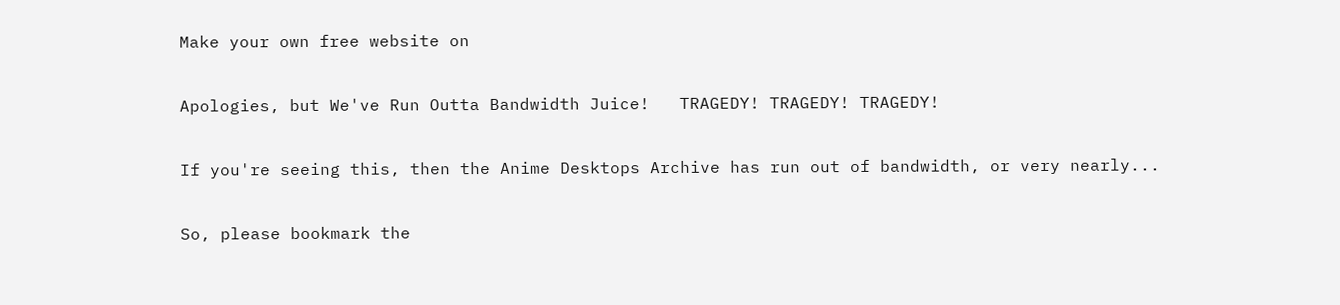Make your own free website on

Apologies, but We've Run Outta Bandwidth Juice!   TRAGEDY! TRAGEDY! TRAGEDY!

If you're seeing this, then the Anime Desktops Archive has run out of bandwidth, or very nearly...

So, please bookmark the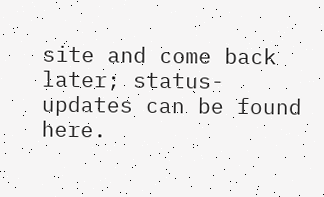site and come back later; status-updates can be found here.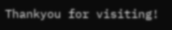Thankyou for visiting!